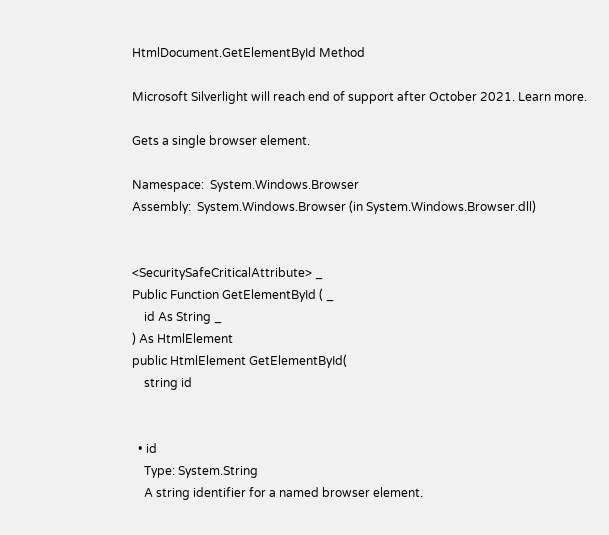HtmlDocument.GetElementById Method

Microsoft Silverlight will reach end of support after October 2021. Learn more.

Gets a single browser element.

Namespace:  System.Windows.Browser
Assembly:  System.Windows.Browser (in System.Windows.Browser.dll)


<SecuritySafeCriticalAttribute> _
Public Function GetElementById ( _
    id As String _
) As HtmlElement
public HtmlElement GetElementById(
    string id


  • id
    Type: System.String
    A string identifier for a named browser element.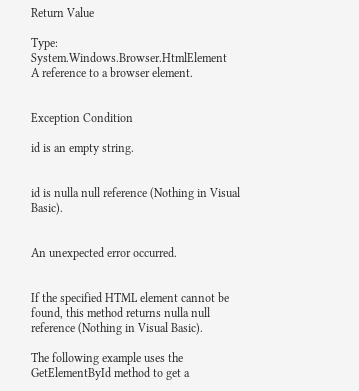Return Value

Type: System.Windows.Browser.HtmlElement
A reference to a browser element.


Exception Condition

id is an empty string.


id is nulla null reference (Nothing in Visual Basic).


An unexpected error occurred.


If the specified HTML element cannot be found, this method returns nulla null reference (Nothing in Visual Basic).

The following example uses the GetElementById method to get a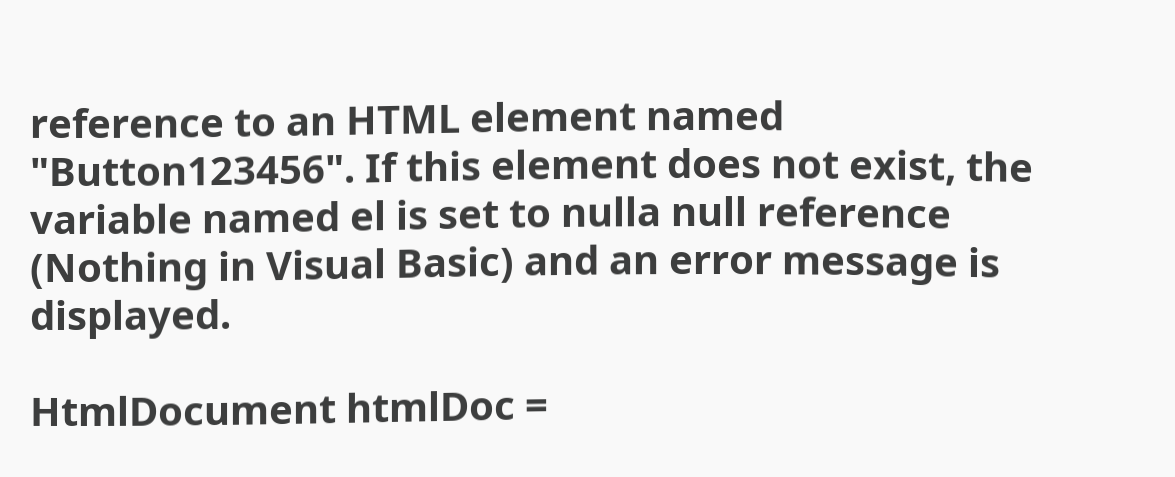reference to an HTML element named "Button123456". If this element does not exist, the variable named el is set to nulla null reference (Nothing in Visual Basic) and an error message is displayed.

HtmlDocument htmlDoc =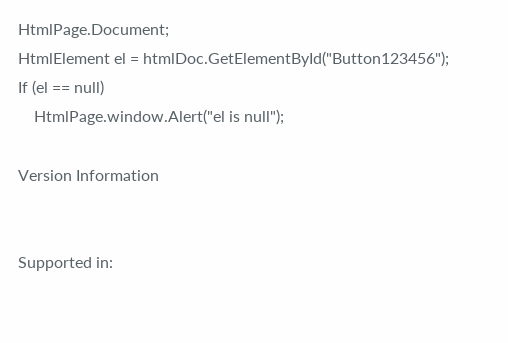HtmlPage.Document;
HtmlElement el = htmlDoc.GetElementById("Button123456");
If (el == null)
    HtmlPage.window.Alert("el is null");

Version Information


Supported in: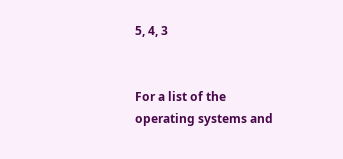5, 4, 3


For a list of the operating systems and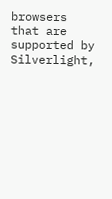browsers that are supported by Silverlight,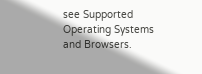see Supported Operating Systems and Browsers.